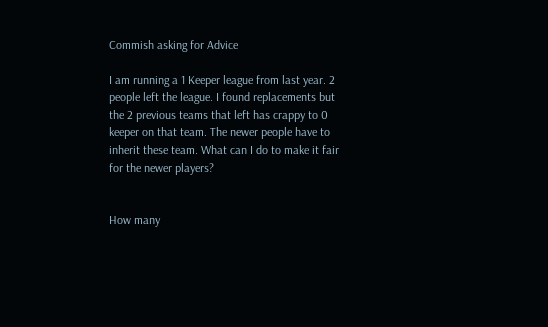Commish asking for Advice

I am running a 1 Keeper league from last year. 2 people left the league. I found replacements but the 2 previous teams that left has crappy to 0 keeper on that team. The newer people have to inherit these team. What can I do to make it fair for the newer players?


How many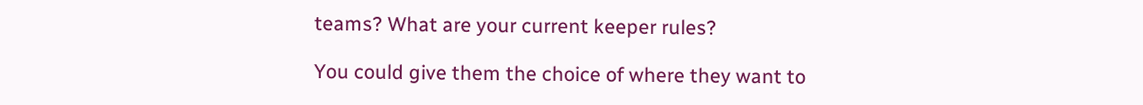teams? What are your current keeper rules?

You could give them the choice of where they want to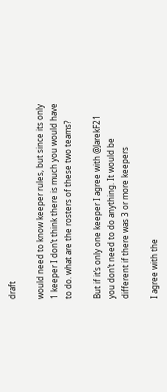draft

would need to know keeper rules, but since its only 1 keeper I don’t think there is much you would have to do. what are the rosters of these two teams?

But if it’s only one keeper I agree with @JarekF21 you don’t need to do anything. It would be different if there was 3 or more keepers

I agree with the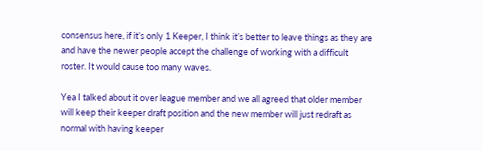consensus here, if it’s only 1 Keeper, I think it’s better to leave things as they are and have the newer people accept the challenge of working with a difficult roster. It would cause too many waves.

Yea I talked about it over league member and we all agreed that older member will keep their keeper draft position and the new member will just redraft as normal with having keeper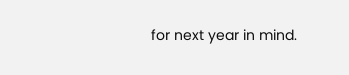for next year in mind.